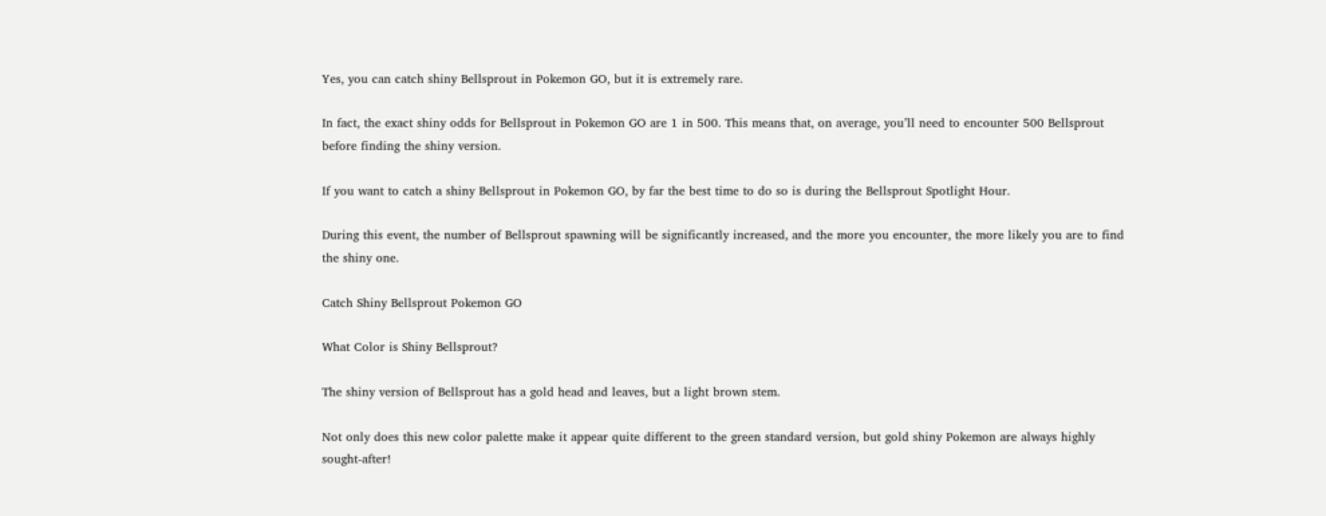Yes, you can catch shiny Bellsprout in Pokemon GO, but it is extremely rare.

In fact, the exact shiny odds for Bellsprout in Pokemon GO are 1 in 500. This means that, on average, you’ll need to encounter 500 Bellsprout before finding the shiny version.

If you want to catch a shiny Bellsprout in Pokemon GO, by far the best time to do so is during the Bellsprout Spotlight Hour.

During this event, the number of Bellsprout spawning will be significantly increased, and the more you encounter, the more likely you are to find the shiny one.

Catch Shiny Bellsprout Pokemon GO

What Color is Shiny Bellsprout?

The shiny version of Bellsprout has a gold head and leaves, but a light brown stem.

Not only does this new color palette make it appear quite different to the green standard version, but gold shiny Pokemon are always highly sought-after!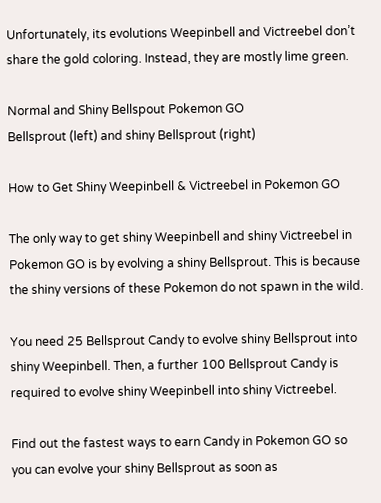Unfortunately, its evolutions Weepinbell and Victreebel don’t share the gold coloring. Instead, they are mostly lime green.

Normal and Shiny Bellspout Pokemon GO
Bellsprout (left) and shiny Bellsprout (right)

How to Get Shiny Weepinbell & Victreebel in Pokemon GO

The only way to get shiny Weepinbell and shiny Victreebel in Pokemon GO is by evolving a shiny Bellsprout. This is because the shiny versions of these Pokemon do not spawn in the wild.

You need 25 Bellsprout Candy to evolve shiny Bellsprout into shiny Weepinbell. Then, a further 100 Bellsprout Candy is required to evolve shiny Weepinbell into shiny Victreebel.

Find out the fastest ways to earn Candy in Pokemon GO so you can evolve your shiny Bellsprout as soon as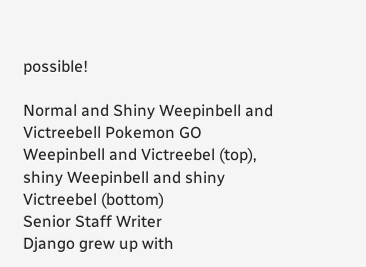possible!

Normal and Shiny Weepinbell and Victreebell Pokemon GO
Weepinbell and Victreebel (top), shiny Weepinbell and shiny Victreebel (bottom)
Senior Staff Writer
Django grew up with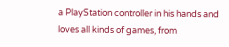a PlayStation controller in his hands and loves all kinds of games, from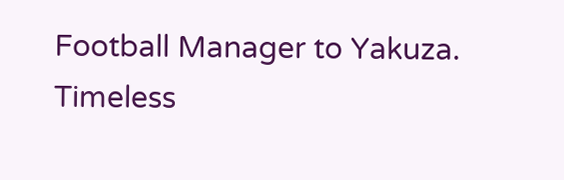Football Manager to Yakuza.
Timeless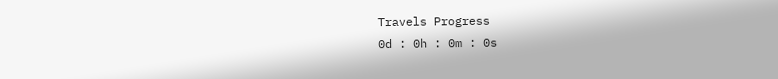Travels Progress
0d : 0h : 0m : 0s